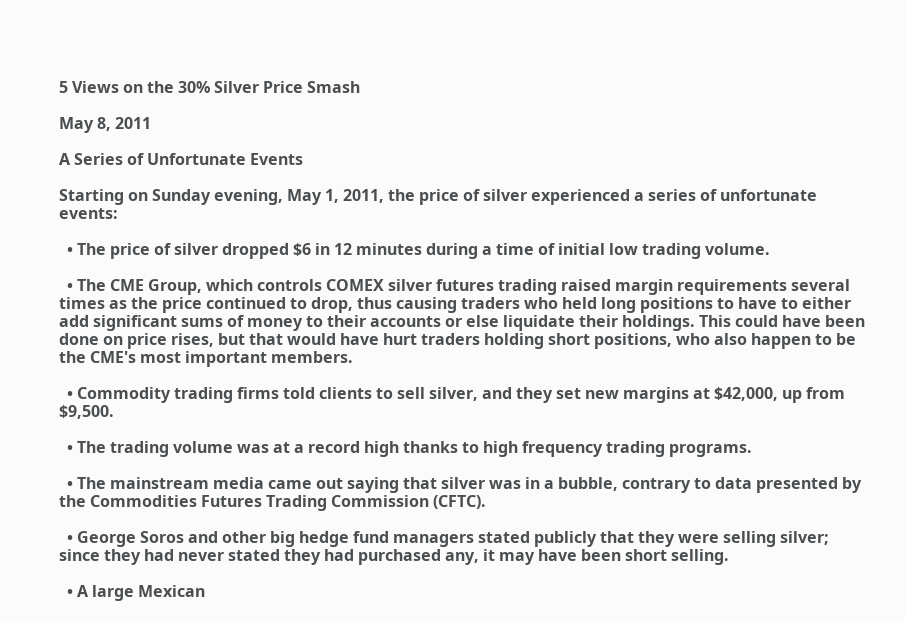5 Views on the 30% Silver Price Smash

May 8, 2011

A Series of Unfortunate Events

Starting on Sunday evening, May 1, 2011, the price of silver experienced a series of unfortunate events:

  • The price of silver dropped $6 in 12 minutes during a time of initial low trading volume.

  • The CME Group, which controls COMEX silver futures trading raised margin requirements several times as the price continued to drop, thus causing traders who held long positions to have to either add significant sums of money to their accounts or else liquidate their holdings. This could have been done on price rises, but that would have hurt traders holding short positions, who also happen to be the CME's most important members.

  • Commodity trading firms told clients to sell silver, and they set new margins at $42,000, up from $9,500.

  • The trading volume was at a record high thanks to high frequency trading programs.

  • The mainstream media came out saying that silver was in a bubble, contrary to data presented by the Commodities Futures Trading Commission (CFTC).

  • George Soros and other big hedge fund managers stated publicly that they were selling silver; since they had never stated they had purchased any, it may have been short selling.

  • A large Mexican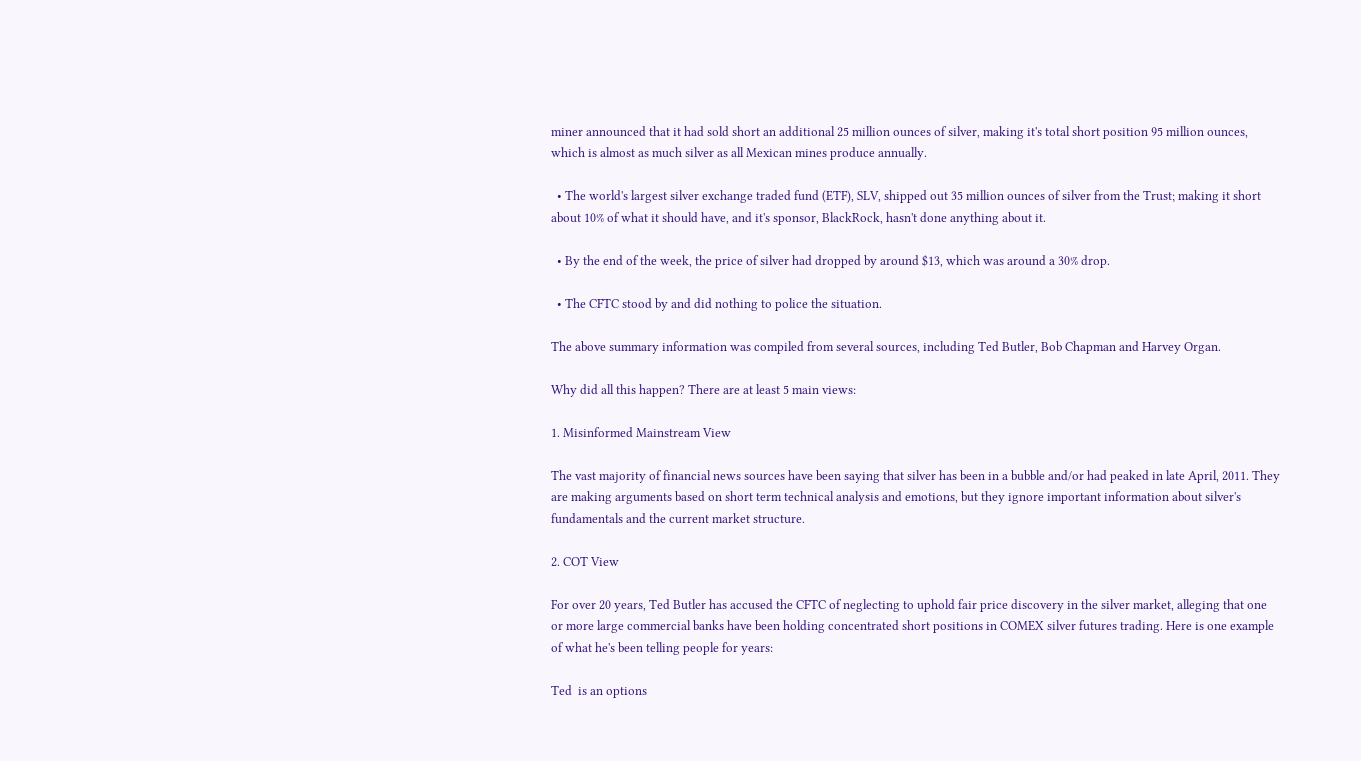miner announced that it had sold short an additional 25 million ounces of silver, making it's total short position 95 million ounces, which is almost as much silver as all Mexican mines produce annually.

  • The world's largest silver exchange traded fund (ETF), SLV, shipped out 35 million ounces of silver from the Trust; making it short about 10% of what it should have, and it's sponsor, BlackRock, hasn't done anything about it.

  • By the end of the week, the price of silver had dropped by around $13, which was around a 30% drop.

  • The CFTC stood by and did nothing to police the situation.

The above summary information was compiled from several sources, including Ted Butler, Bob Chapman and Harvey Organ.

Why did all this happen? There are at least 5 main views:

1. Misinformed Mainstream View

The vast majority of financial news sources have been saying that silver has been in a bubble and/or had peaked in late April, 2011. They are making arguments based on short term technical analysis and emotions, but they ignore important information about silver's fundamentals and the current market structure.

2. COT View

For over 20 years, Ted Butler has accused the CFTC of neglecting to uphold fair price discovery in the silver market, alleging that one or more large commercial banks have been holding concentrated short positions in COMEX silver futures trading. Here is one example of what he's been telling people for years:

Ted  is an options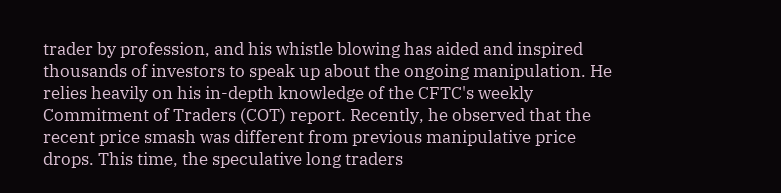trader by profession, and his whistle blowing has aided and inspired thousands of investors to speak up about the ongoing manipulation. He relies heavily on his in-depth knowledge of the CFTC's weekly Commitment of Traders (COT) report. Recently, he observed that the recent price smash was different from previous manipulative price drops. This time, the speculative long traders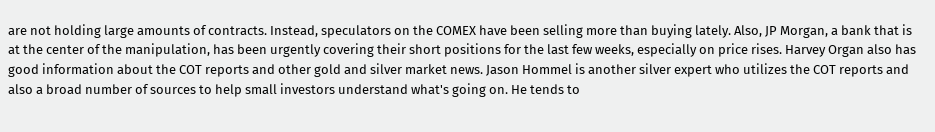are not holding large amounts of contracts. Instead, speculators on the COMEX have been selling more than buying lately. Also, JP Morgan, a bank that is at the center of the manipulation, has been urgently covering their short positions for the last few weeks, especially on price rises. Harvey Organ also has good information about the COT reports and other gold and silver market news. Jason Hommel is another silver expert who utilizes the COT reports and also a broad number of sources to help small investors understand what's going on. He tends to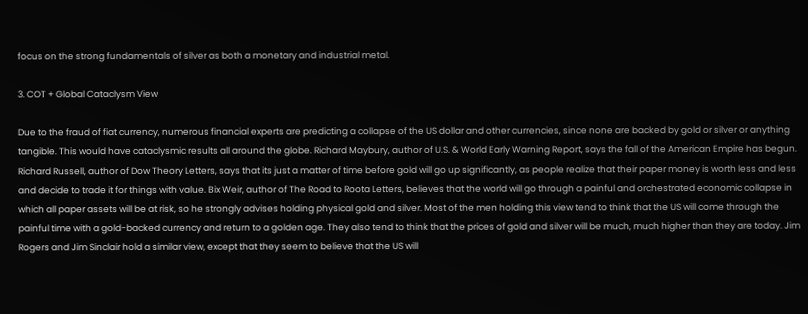focus on the strong fundamentals of silver as both a monetary and industrial metal.

3. COT + Global Cataclysm View

Due to the fraud of fiat currency, numerous financial experts are predicting a collapse of the US dollar and other currencies, since none are backed by gold or silver or anything tangible. This would have cataclysmic results all around the globe. Richard Maybury, author of U.S. & World Early Warning Report, says the fall of the American Empire has begun. Richard Russell, author of Dow Theory Letters, says that its just a matter of time before gold will go up significantly, as people realize that their paper money is worth less and less and decide to trade it for things with value. Bix Weir, author of The Road to Roota Letters, believes that the world will go through a painful and orchestrated economic collapse in which all paper assets will be at risk, so he strongly advises holding physical gold and silver. Most of the men holding this view tend to think that the US will come through the painful time with a gold-backed currency and return to a golden age. They also tend to think that the prices of gold and silver will be much, much higher than they are today. Jim Rogers and Jim Sinclair hold a similar view, except that they seem to believe that the US will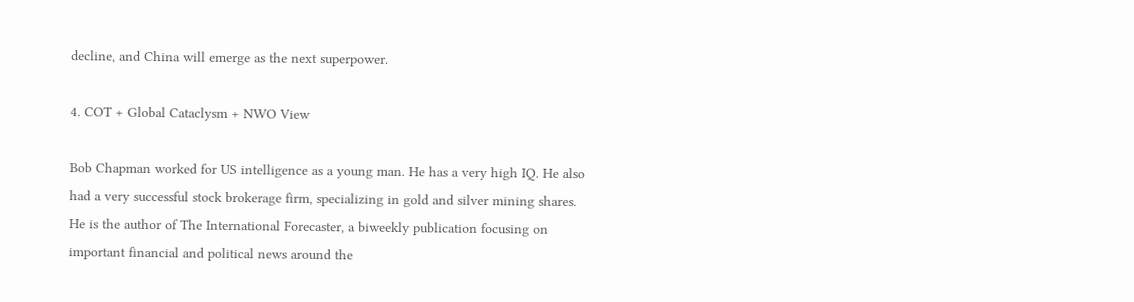decline, and China will emerge as the next superpower.

4. COT + Global Cataclysm + NWO View

Bob Chapman worked for US intelligence as a young man. He has a very high IQ. He also had a very successful stock brokerage firm, specializing in gold and silver mining shares. He is the author of The International Forecaster, a biweekly publication focusing on important financial and political news around the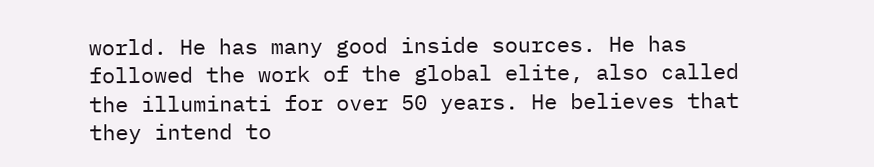world. He has many good inside sources. He has followed the work of the global elite, also called the illuminati for over 50 years. He believes that they intend to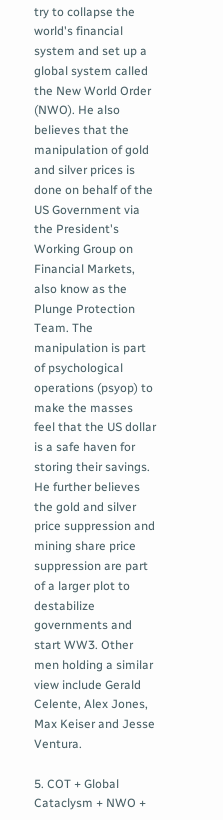try to collapse the world's financial system and set up a global system called the New World Order (NWO). He also believes that the manipulation of gold and silver prices is done on behalf of the US Government via the President's Working Group on Financial Markets, also know as the Plunge Protection Team. The manipulation is part of psychological operations (psyop) to make the masses feel that the US dollar is a safe haven for storing their savings. He further believes the gold and silver price suppression and mining share price suppression are part of a larger plot to destabilize governments and start WW3. Other men holding a similar view include Gerald Celente, Alex Jones, Max Keiser and Jesse Ventura.

5. COT + Global Cataclysm + NWO +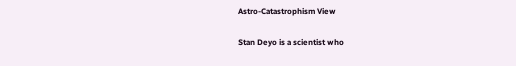Astro-Catastrophism View

Stan Deyo is a scientist who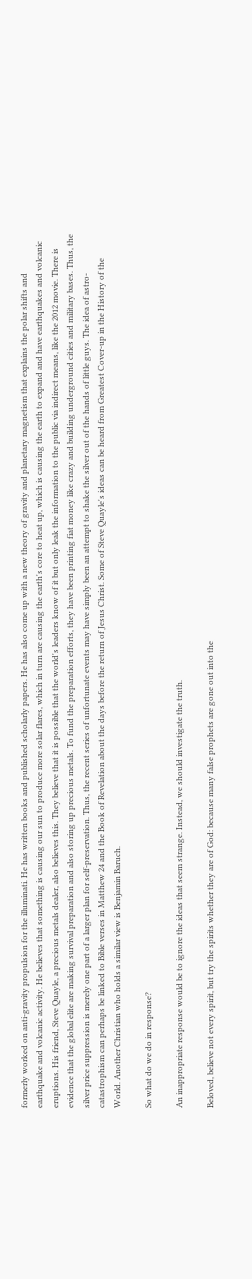formerly worked on anti-gravity propulsion for the illuminati. He has written books and published scholarly papers. He has also come up with a new theory of gravity and planetary magnetism that explains the polar shifts and earthquake and volcanic activity. He believes that something is causing our sun to produce more solar flares, which in turn are causing the earth's core to heat up, which is causing the earth to expand and have earthquakes and volcanic eruptions. His friend, Steve Quayle, a precious metals dealer, also believes this. They believe that it is possible that the world's leaders know of it but only leak the information to the public via indirect means, like the 2012 movie. There is evidence that the global elite are making survival preparation and also storing up precious metals. To fund the preparation efforts, they have been printing fiat money like crazy and building underground cities and military bases. Thus, the silver price suppression is merely one part of a larger plan for self-preservation. Thus, the recent series of unfortunate events may have simply been an attempt to shake the silver out of the hands of little guys. The idea of astro-catastrophism can perhaps be linked to Bible verses in Matthew 24 and the Book of Revelation about the days before the return of Jesus Christ. Some of Steve Quayle's ideas can be heard from Greatest Cover-up in the History of the World. Another Christian who holds a similar view is Benjamin Baruch.

So what do we do in response?

An inappropriate response would be to ignore the ideas that seem strange. Instead, we should investigate the truth.

Beloved, believe not every spirit, but try the spirits whether they are of God: because many false prophets are gone out into the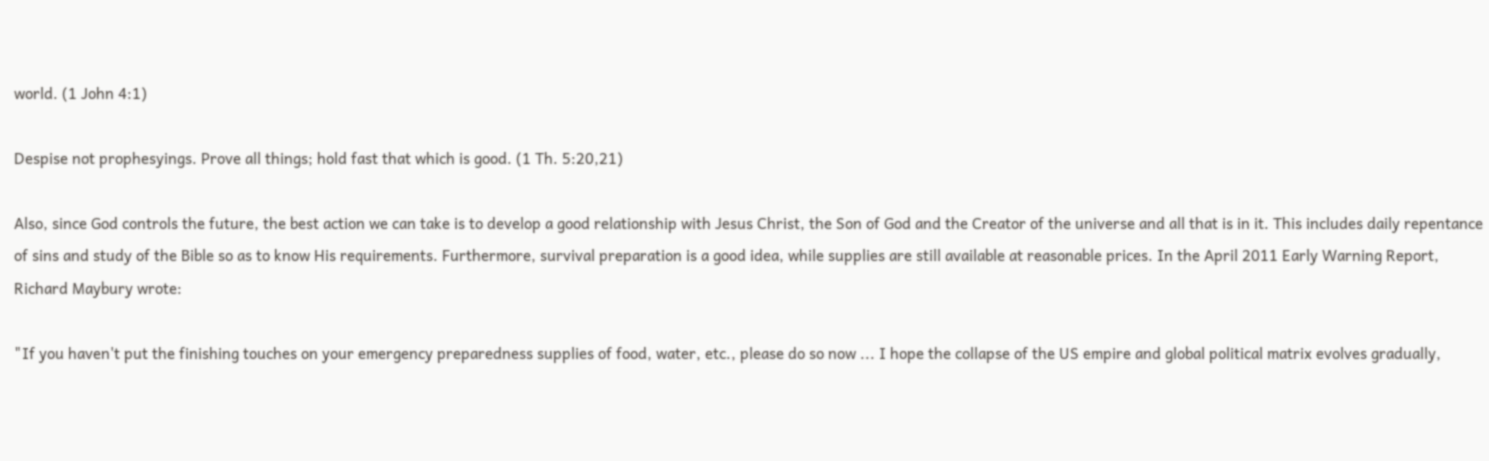world. (1 John 4:1)

Despise not prophesyings. Prove all things; hold fast that which is good. (1 Th. 5:20,21)

Also, since God controls the future, the best action we can take is to develop a good relationship with Jesus Christ, the Son of God and the Creator of the universe and all that is in it. This includes daily repentance of sins and study of the Bible so as to know His requirements. Furthermore, survival preparation is a good idea, while supplies are still available at reasonable prices. In the April 2011 Early Warning Report, Richard Maybury wrote:

"If you haven't put the finishing touches on your emergency preparedness supplies of food, water, etc., please do so now ... I hope the collapse of the US empire and global political matrix evolves gradually,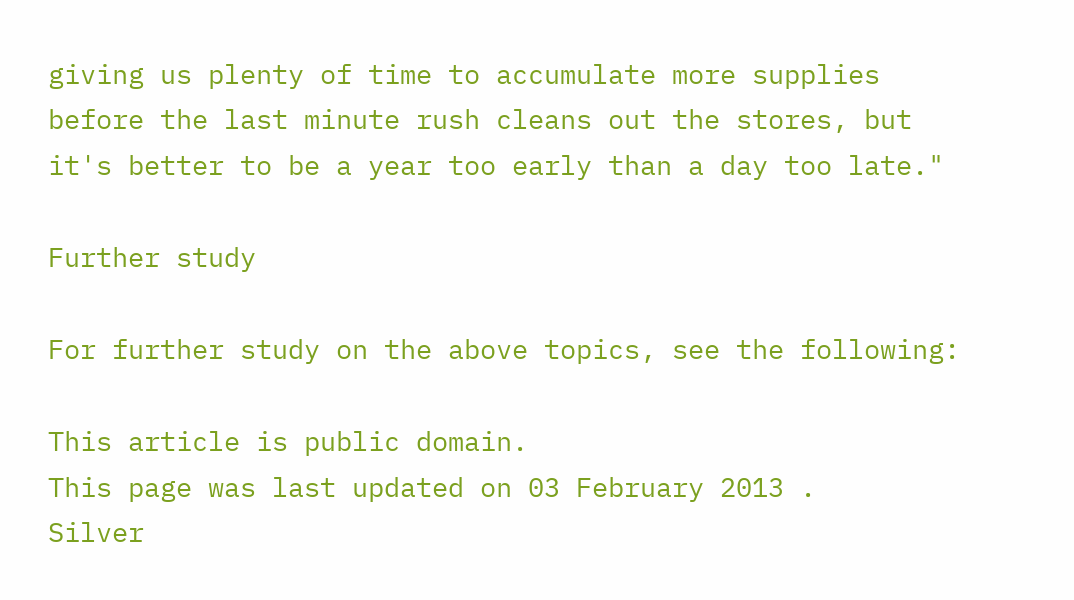giving us plenty of time to accumulate more supplies before the last minute rush cleans out the stores, but it's better to be a year too early than a day too late."

Further study

For further study on the above topics, see the following:

This article is public domain.
This page was last updated on 03 February 2013 .
Silver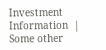Investment Information  |
Some other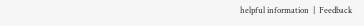helpful information  |  Feedback